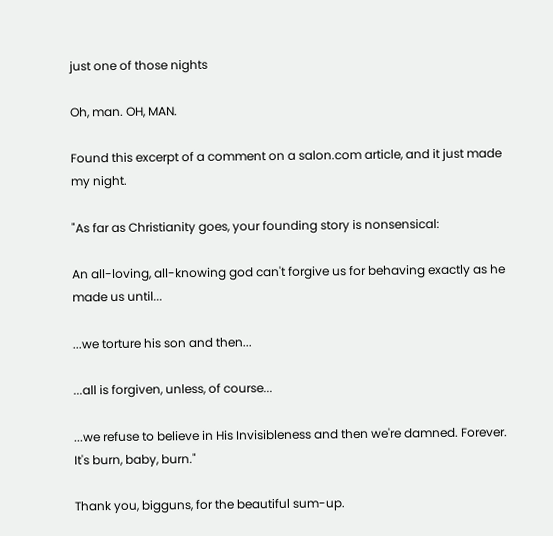just one of those nights

Oh, man. OH, MAN.

Found this excerpt of a comment on a salon.com article, and it just made my night.

"As far as Christianity goes, your founding story is nonsensical:

An all-loving, all-knowing god can't forgive us for behaving exactly as he made us until...

...we torture his son and then...

...all is forgiven, unless, of course...

...we refuse to believe in His Invisibleness and then we're damned. Forever. It's burn, baby, burn."

Thank you, bigguns, for the beautiful sum-up.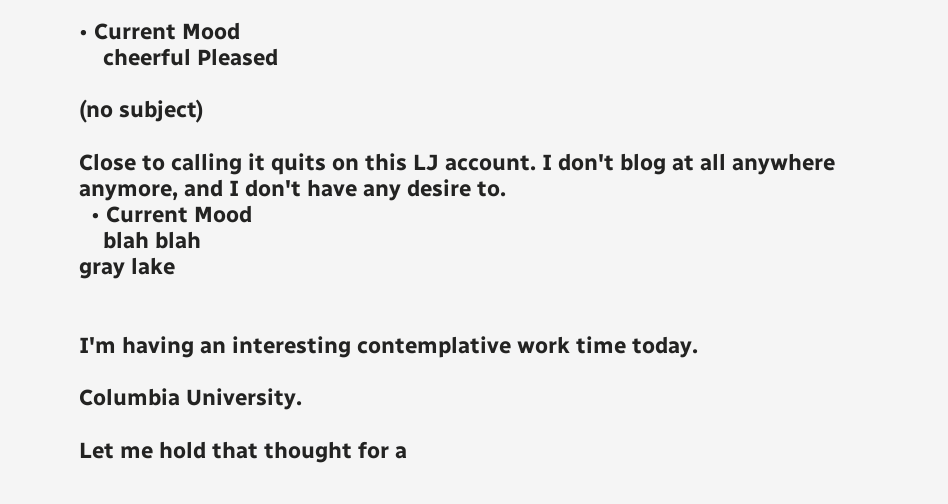• Current Mood
    cheerful Pleased

(no subject)

Close to calling it quits on this LJ account. I don't blog at all anywhere anymore, and I don't have any desire to.
  • Current Mood
    blah blah
gray lake


I'm having an interesting contemplative work time today.

Columbia University.

Let me hold that thought for a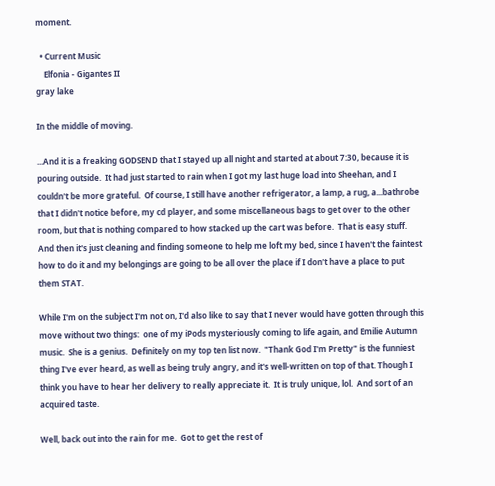moment.

  • Current Music
    Elfonia - Gigantes II
gray lake

In the middle of moving.

...And it is a freaking GODSEND that I stayed up all night and started at about 7:30, because it is pouring outside.  It had just started to rain when I got my last huge load into Sheehan, and I couldn't be more grateful.  Of course, I still have another refrigerator, a lamp, a rug, a...bathrobe that I didn't notice before, my cd player, and some miscellaneous bags to get over to the other room, but that is nothing compared to how stacked up the cart was before.  That is easy stuff.  And then it's just cleaning and finding someone to help me loft my bed, since I haven't the faintest how to do it and my belongings are going to be all over the place if I don't have a place to put them STAT.

While I'm on the subject I'm not on, I'd also like to say that I never would have gotten through this move without two things:  one of my iPods mysteriously coming to life again, and Emilie Autumn music.  She is a genius.  Definitely on my top ten list now.  "Thank God I'm Pretty" is the funniest thing I've ever heard, as well as being truly angry, and it's well-written on top of that. Though I think you have to hear her delivery to really appreciate it.  It is truly unique, lol.  And sort of an acquired taste.

Well, back out into the rain for me.  Got to get the rest of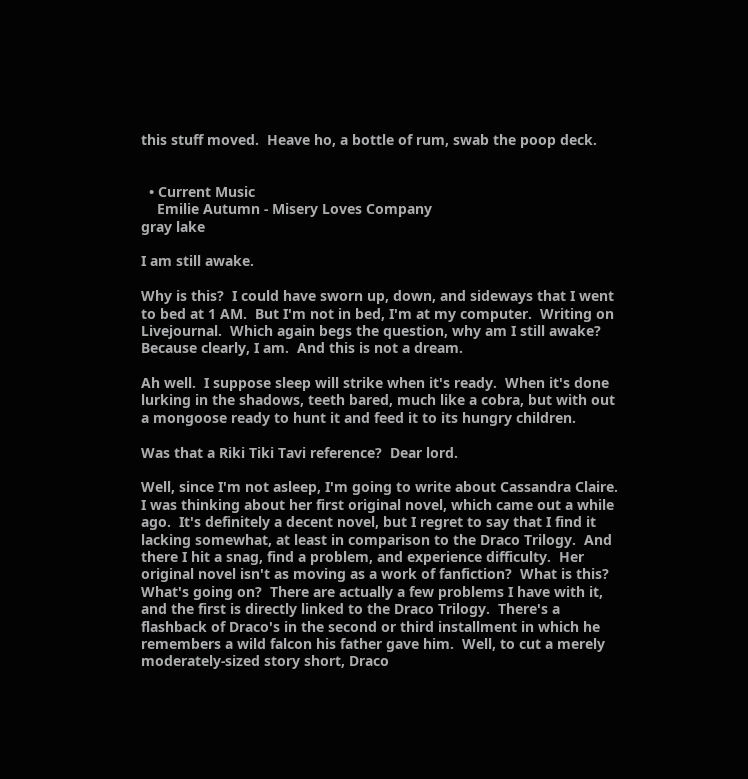this stuff moved.  Heave ho, a bottle of rum, swab the poop deck.


  • Current Music
    Emilie Autumn - Misery Loves Company
gray lake

I am still awake.

Why is this?  I could have sworn up, down, and sideways that I went to bed at 1 AM.  But I'm not in bed, I'm at my computer.  Writing on Livejournal.  Which again begs the question, why am I still awake?  Because clearly, I am.  And this is not a dream.

Ah well.  I suppose sleep will strike when it's ready.  When it's done lurking in the shadows, teeth bared, much like a cobra, but with out a mongoose ready to hunt it and feed it to its hungry children.

Was that a Riki Tiki Tavi reference?  Dear lord.

Well, since I'm not asleep, I'm going to write about Cassandra Claire.  I was thinking about her first original novel, which came out a while ago.  It's definitely a decent novel, but I regret to say that I find it lacking somewhat, at least in comparison to the Draco Trilogy.  And there I hit a snag, find a problem, and experience difficulty.  Her original novel isn't as moving as a work of fanfiction?  What is this?  What's going on?  There are actually a few problems I have with it, and the first is directly linked to the Draco Trilogy.  There's a flashback of Draco's in the second or third installment in which he remembers a wild falcon his father gave him.  Well, to cut a merely moderately-sized story short, Draco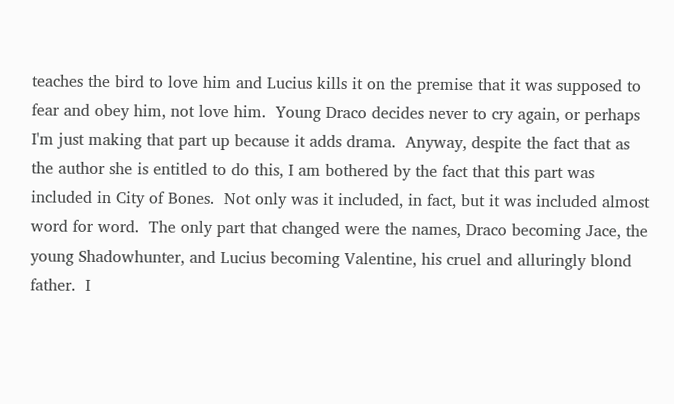teaches the bird to love him and Lucius kills it on the premise that it was supposed to fear and obey him, not love him.  Young Draco decides never to cry again, or perhaps I'm just making that part up because it adds drama.  Anyway, despite the fact that as the author she is entitled to do this, I am bothered by the fact that this part was included in City of Bones.  Not only was it included, in fact, but it was included almost word for word.  The only part that changed were the names, Draco becoming Jace, the young Shadowhunter, and Lucius becoming Valentine, his cruel and alluringly blond father.  I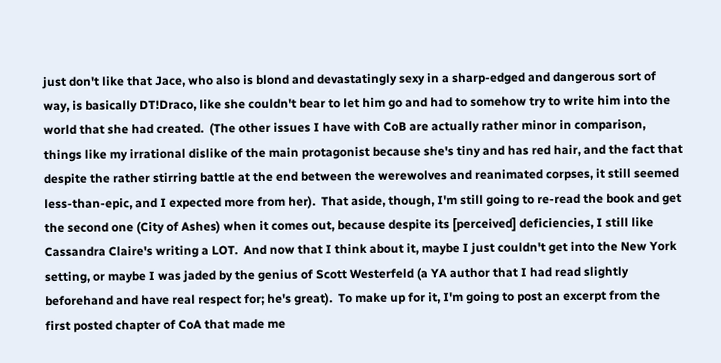just don't like that Jace, who also is blond and devastatingly sexy in a sharp-edged and dangerous sort of way, is basically DT!Draco, like she couldn't bear to let him go and had to somehow try to write him into the world that she had created.  (The other issues I have with CoB are actually rather minor in comparison, things like my irrational dislike of the main protagonist because she's tiny and has red hair, and the fact that despite the rather stirring battle at the end between the werewolves and reanimated corpses, it still seemed less-than-epic, and I expected more from her).  That aside, though, I'm still going to re-read the book and get the second one (City of Ashes) when it comes out, because despite its [perceived] deficiencies, I still like Cassandra Claire's writing a LOT.  And now that I think about it, maybe I just couldn't get into the New York setting, or maybe I was jaded by the genius of Scott Westerfeld (a YA author that I had read slightly beforehand and have real respect for; he's great).  To make up for it, I'm going to post an excerpt from the first posted chapter of CoA that made me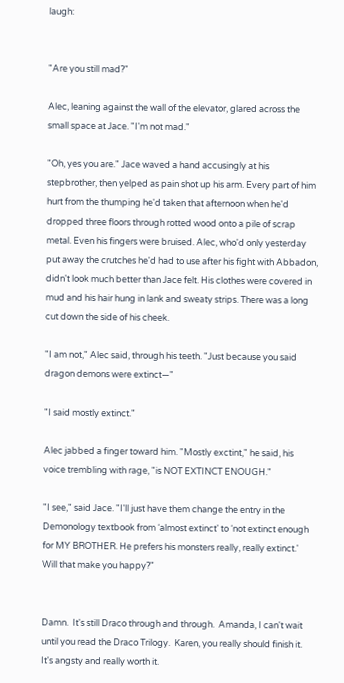laugh:


"Are you still mad?"

Alec, leaning against the wall of the elevator, glared across the small space at Jace. "I'm not mad."

"Oh, yes you are." Jace waved a hand accusingly at his stepbrother, then yelped as pain shot up his arm. Every part of him hurt from the thumping he'd taken that afternoon when he'd dropped three floors through rotted wood onto a pile of scrap metal. Even his fingers were bruised. Alec, who'd only yesterday put away the crutches he'd had to use after his fight with Abbadon, didn't look much better than Jace felt. His clothes were covered in mud and his hair hung in lank and sweaty strips. There was a long cut down the side of his cheek.

"I am not," Alec said, through his teeth. "Just because you said dragon demons were extinct—"

"I said mostly extinct."

Alec jabbed a finger toward him. "Mostly exctint," he said, his voice trembling with rage, "is NOT EXTINCT ENOUGH."

"I see," said Jace. "I'll just have them change the entry in the Demonology textbook from ‘almost extinct' to ‘not extinct enough for MY BROTHER. He prefers his monsters really, really extinct.' Will that make you happy?"


Damn.  It's still Draco through and through.  Amanda, I can't wait until you read the Draco Trilogy.  Karen, you really should finish it.  It's angsty and really worth it.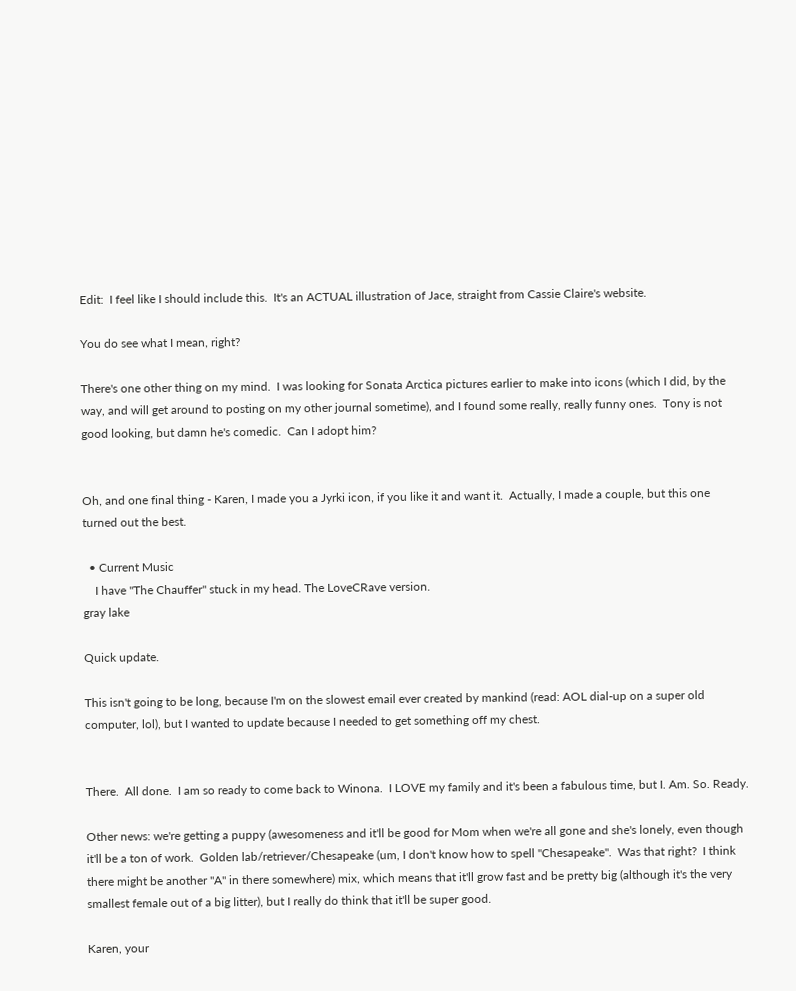Edit:  I feel like I should include this.  It's an ACTUAL illustration of Jace, straight from Cassie Claire's website.

You do see what I mean, right?

There's one other thing on my mind.  I was looking for Sonata Arctica pictures earlier to make into icons (which I did, by the way, and will get around to posting on my other journal sometime), and I found some really, really funny ones.  Tony is not good looking, but damn he's comedic.  Can I adopt him?


Oh, and one final thing - Karen, I made you a Jyrki icon, if you like it and want it.  Actually, I made a couple, but this one turned out the best.

  • Current Music
    I have "The Chauffer" stuck in my head. The LoveCRave version.
gray lake

Quick update.

This isn't going to be long, because I'm on the slowest email ever created by mankind (read: AOL dial-up on a super old computer, lol), but I wanted to update because I needed to get something off my chest.


There.  All done.  I am so ready to come back to Winona.  I LOVE my family and it's been a fabulous time, but I. Am. So. Ready.

Other news: we're getting a puppy (awesomeness and it'll be good for Mom when we're all gone and she's lonely, even though it'll be a ton of work.  Golden lab/retriever/Chesapeake (um, I don't know how to spell "Chesapeake".  Was that right?  I think there might be another "A" in there somewhere) mix, which means that it'll grow fast and be pretty big (although it's the very smallest female out of a big litter), but I really do think that it'll be super good.

Karen, your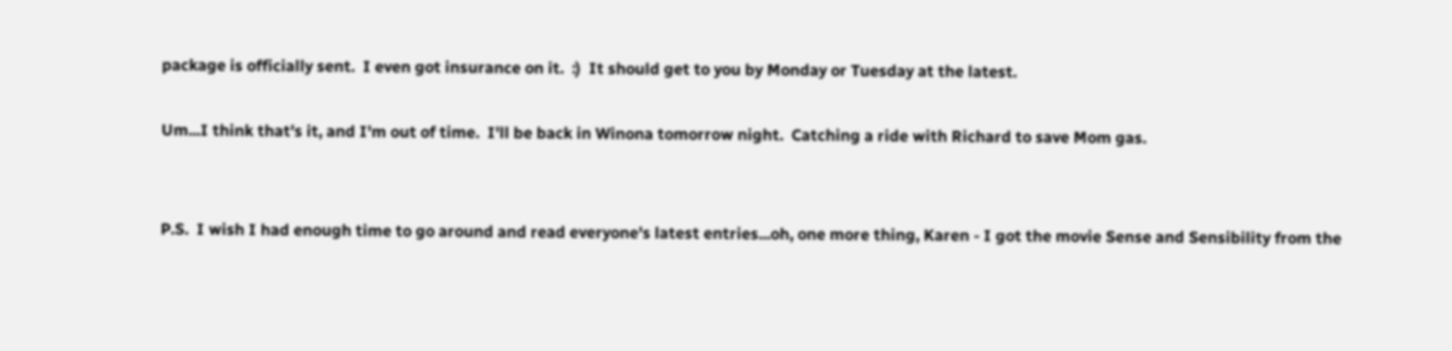package is officially sent.  I even got insurance on it.  :)  It should get to you by Monday or Tuesday at the latest.

Um...I think that's it, and I'm out of time.  I'll be back in Winona tomorrow night.  Catching a ride with Richard to save Mom gas.


P.S.  I wish I had enough time to go around and read everyone's latest entries...oh, one more thing, Karen - I got the movie Sense and Sensibility from the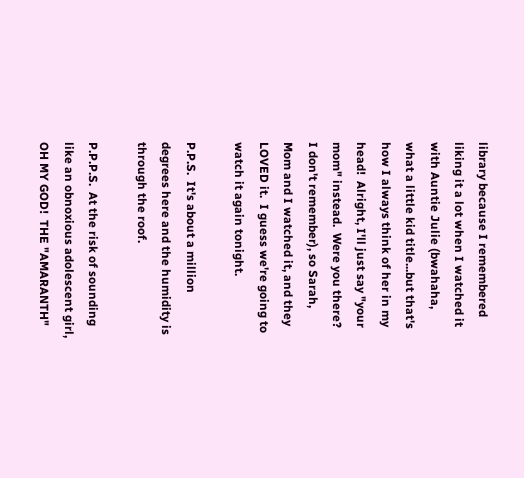library because I remembered liking it a lot when I watched it with Auntie Julie (bwahaha, what a little kid title...but that's how I always think of her in my head!  Alright, I'll just say "your mom" instead.  Were you there?  I don't remember), so Sarah, Mom and I watched it, and they LOVED it.  I guess we're going to watch it again tonight.

P.P.S.  It's about a million degrees here and the humidity is through the roof.

P.P.P.S.  At the risk of sounding like an obnoxious adolescent girl, OH MY GOD!  THE "AMARANTH"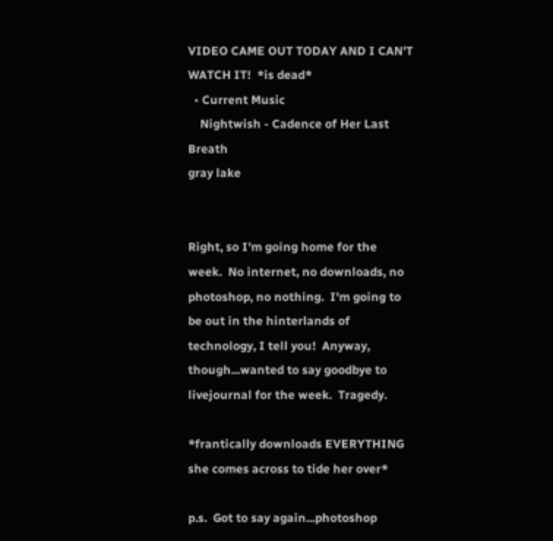VIDEO CAME OUT TODAY AND I CAN'T WATCH IT!  *is dead*
  • Current Music
    Nightwish - Cadence of Her Last Breath
gray lake


Right, so I'm going home for the week.  No internet, no downloads, no photoshop, no nothing.  I'm going to be out in the hinterlands of technology, I tell you!  Anyway, though...wanted to say goodbye to livejournal for the week.  Tragedy.

*frantically downloads EVERYTHING she comes across to tide her over*

p.s.  Got to say again...photoshop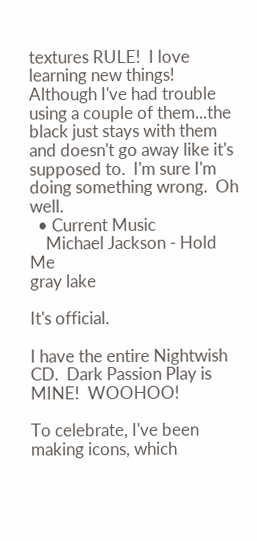textures RULE!  I love learning new things!  Although I've had trouble using a couple of them...the black just stays with them and doesn't go away like it's supposed to.  I'm sure I'm doing something wrong.  Oh well.
  • Current Music
    Michael Jackson - Hold Me
gray lake

It's official.

I have the entire Nightwish CD.  Dark Passion Play is MINE!  WOOHOO!

To celebrate, I've been making icons, which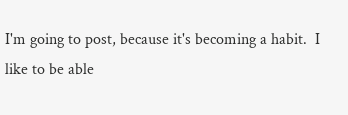I'm going to post, because it's becoming a habit.  I like to be able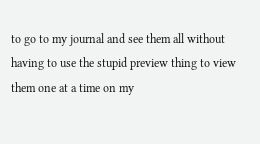to go to my journal and see them all without having to use the stupid preview thing to view them one at a time on my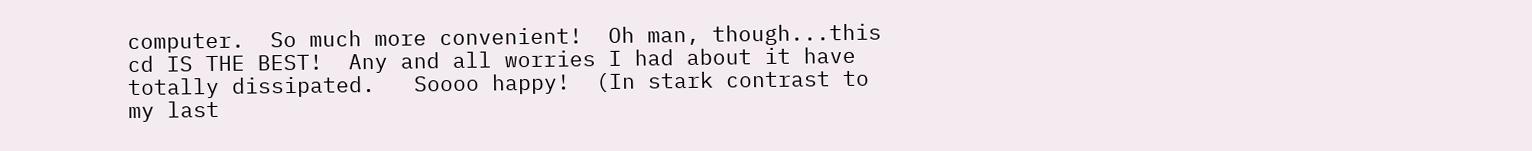computer.  So much more convenient!  Oh man, though...this cd IS THE BEST!  Any and all worries I had about it have totally dissipated.   Soooo happy!  (In stark contrast to my last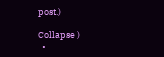post.)

Collapse )
  •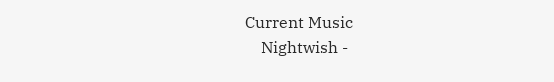Current Music
    Nightwish -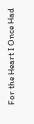For the Heart I Once Had